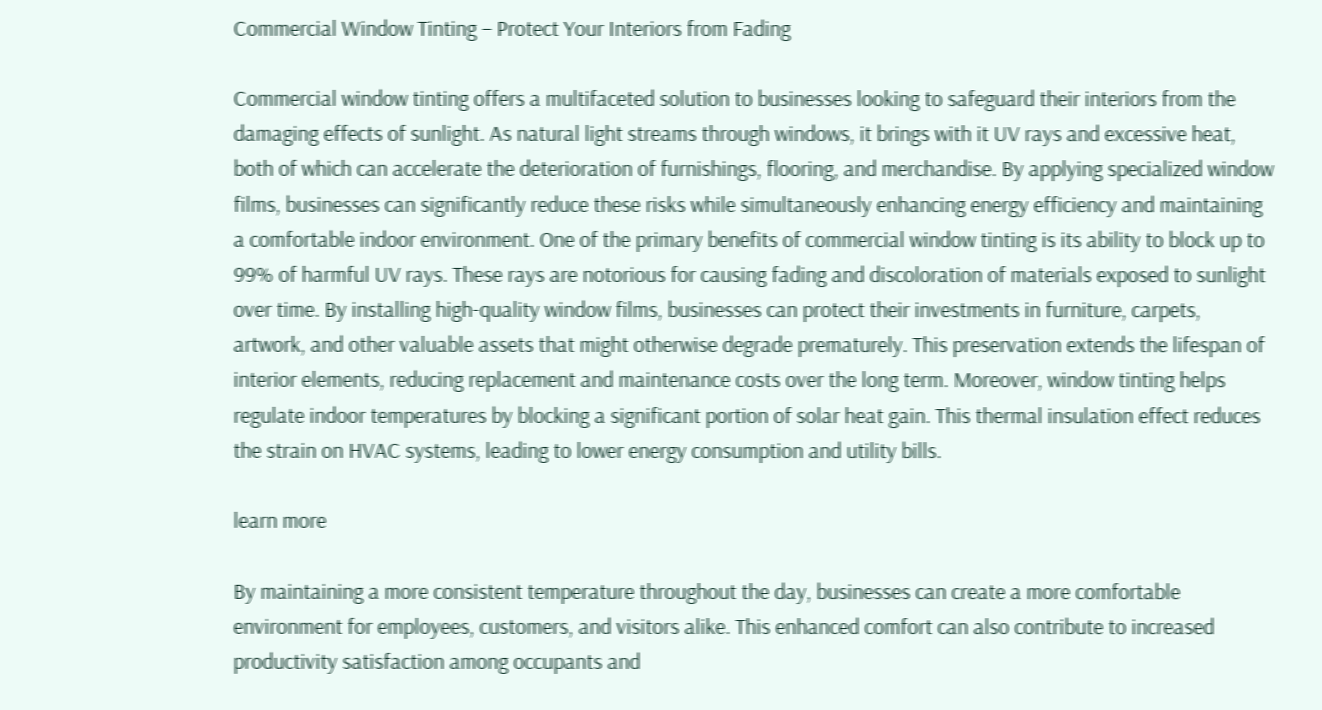Commercial Window Tinting – Protect Your Interiors from Fading

Commercial window tinting offers a multifaceted solution to businesses looking to safeguard their interiors from the damaging effects of sunlight. As natural light streams through windows, it brings with it UV rays and excessive heat, both of which can accelerate the deterioration of furnishings, flooring, and merchandise. By applying specialized window films, businesses can significantly reduce these risks while simultaneously enhancing energy efficiency and maintaining a comfortable indoor environment. One of the primary benefits of commercial window tinting is its ability to block up to 99% of harmful UV rays. These rays are notorious for causing fading and discoloration of materials exposed to sunlight over time. By installing high-quality window films, businesses can protect their investments in furniture, carpets, artwork, and other valuable assets that might otherwise degrade prematurely. This preservation extends the lifespan of interior elements, reducing replacement and maintenance costs over the long term. Moreover, window tinting helps regulate indoor temperatures by blocking a significant portion of solar heat gain. This thermal insulation effect reduces the strain on HVAC systems, leading to lower energy consumption and utility bills.

learn more

By maintaining a more consistent temperature throughout the day, businesses can create a more comfortable environment for employees, customers, and visitors alike. This enhanced comfort can also contribute to increased productivity satisfaction among occupants and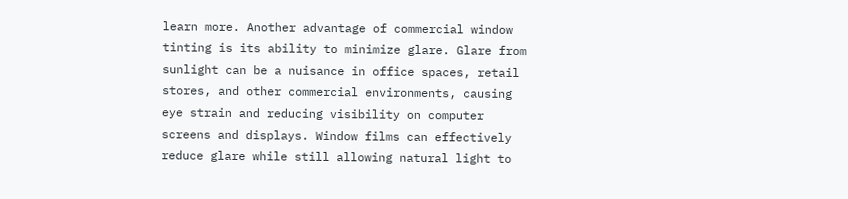learn more. Another advantage of commercial window tinting is its ability to minimize glare. Glare from sunlight can be a nuisance in office spaces, retail stores, and other commercial environments, causing eye strain and reducing visibility on computer screens and displays. Window films can effectively reduce glare while still allowing natural light to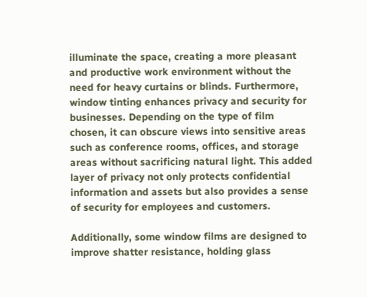illuminate the space, creating a more pleasant and productive work environment without the need for heavy curtains or blinds. Furthermore, window tinting enhances privacy and security for businesses. Depending on the type of film chosen, it can obscure views into sensitive areas such as conference rooms, offices, and storage areas without sacrificing natural light. This added layer of privacy not only protects confidential information and assets but also provides a sense of security for employees and customers.

Additionally, some window films are designed to improve shatter resistance, holding glass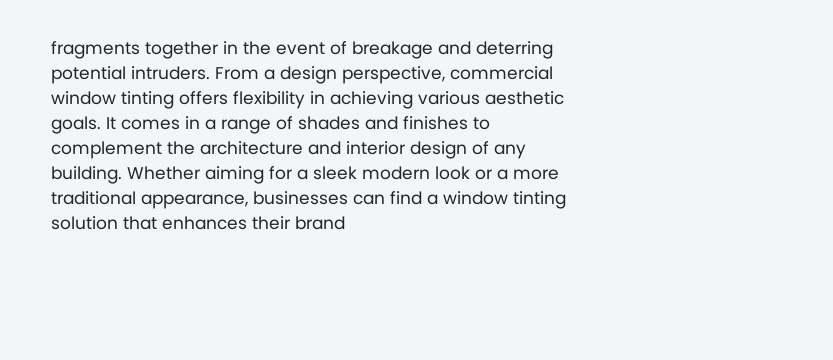fragments together in the event of breakage and deterring potential intruders. From a design perspective, commercial window tinting offers flexibility in achieving various aesthetic goals. It comes in a range of shades and finishes to complement the architecture and interior design of any building. Whether aiming for a sleek modern look or a more traditional appearance, businesses can find a window tinting solution that enhances their brand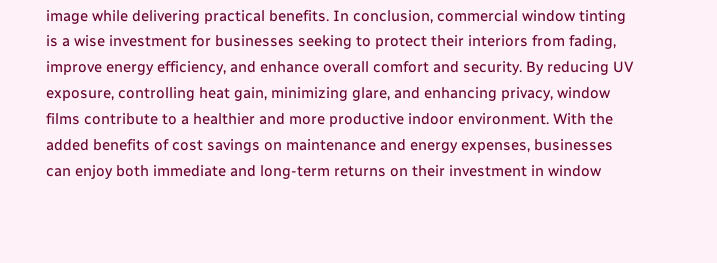image while delivering practical benefits. In conclusion, commercial window tinting is a wise investment for businesses seeking to protect their interiors from fading, improve energy efficiency, and enhance overall comfort and security. By reducing UV exposure, controlling heat gain, minimizing glare, and enhancing privacy, window films contribute to a healthier and more productive indoor environment. With the added benefits of cost savings on maintenance and energy expenses, businesses can enjoy both immediate and long-term returns on their investment in window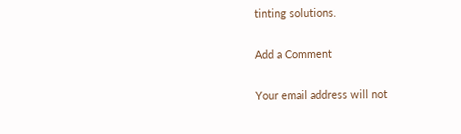tinting solutions.

Add a Comment

Your email address will not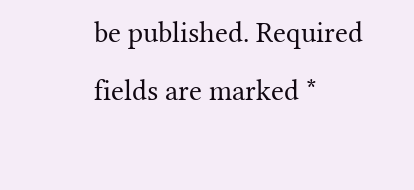be published. Required fields are marked *